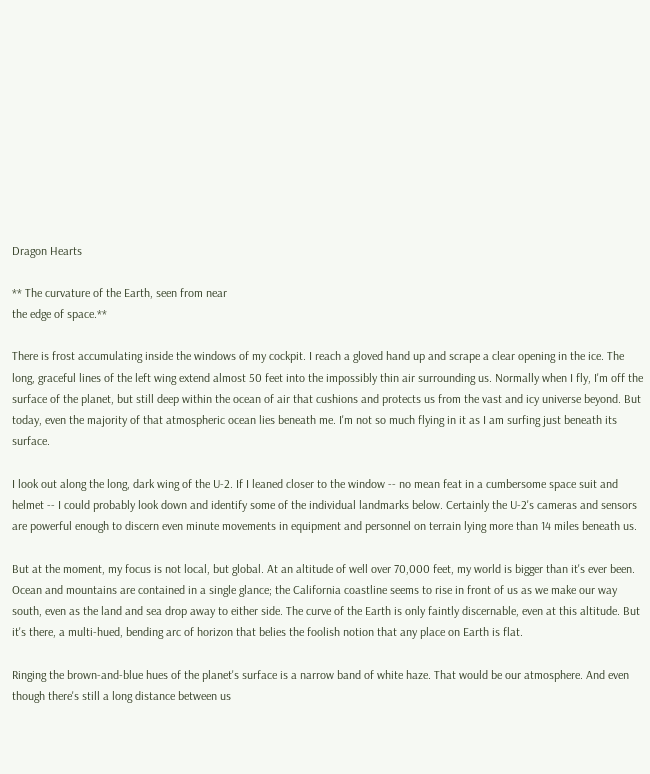Dragon Hearts

** The curvature of the Earth, seen from near
the edge of space.**

There is frost accumulating inside the windows of my cockpit. I reach a gloved hand up and scrape a clear opening in the ice. The long, graceful lines of the left wing extend almost 50 feet into the impossibly thin air surrounding us. Normally when I fly, I'm off the surface of the planet, but still deep within the ocean of air that cushions and protects us from the vast and icy universe beyond. But today, even the majority of that atmospheric ocean lies beneath me. I'm not so much flying in it as I am surfing just beneath its surface.

I look out along the long, dark wing of the U-2. If I leaned closer to the window -- no mean feat in a cumbersome space suit and helmet -- I could probably look down and identify some of the individual landmarks below. Certainly the U-2's cameras and sensors are powerful enough to discern even minute movements in equipment and personnel on terrain lying more than 14 miles beneath us.

But at the moment, my focus is not local, but global. At an altitude of well over 70,000 feet, my world is bigger than it's ever been. Ocean and mountains are contained in a single glance; the California coastline seems to rise in front of us as we make our way south, even as the land and sea drop away to either side. The curve of the Earth is only faintly discernable, even at this altitude. But it's there, a multi-hued, bending arc of horizon that belies the foolish notion that any place on Earth is flat.

Ringing the brown-and-blue hues of the planet's surface is a narrow band of white haze. That would be our atmosphere. And even though there's still a long distance between us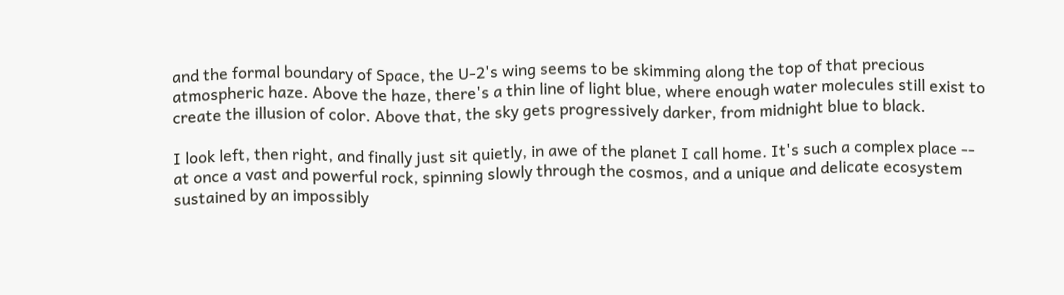and the formal boundary of Space, the U-2's wing seems to be skimming along the top of that precious atmospheric haze. Above the haze, there's a thin line of light blue, where enough water molecules still exist to create the illusion of color. Above that, the sky gets progressively darker, from midnight blue to black.

I look left, then right, and finally just sit quietly, in awe of the planet I call home. It's such a complex place -- at once a vast and powerful rock, spinning slowly through the cosmos, and a unique and delicate ecosystem sustained by an impossibly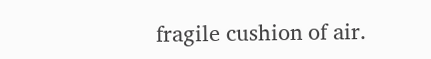fragile cushion of air.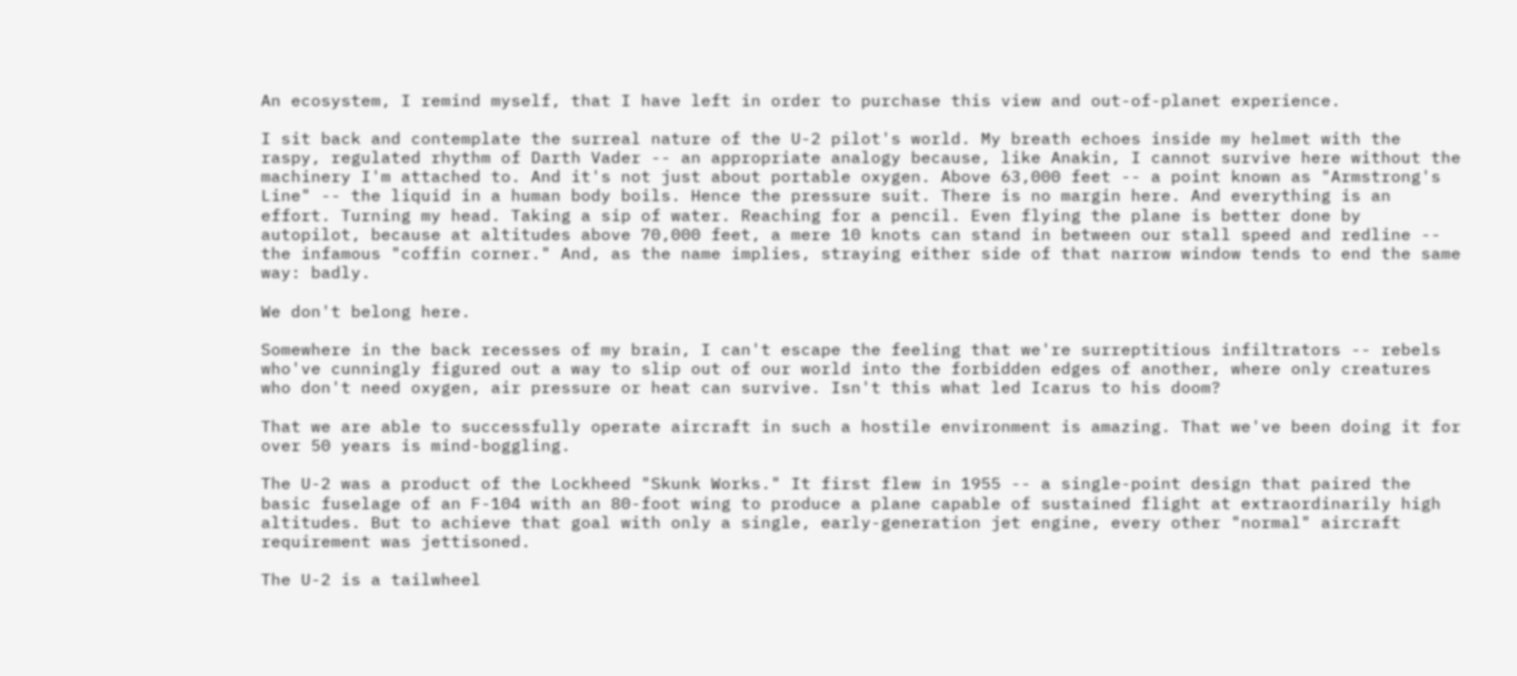An ecosystem, I remind myself, that I have left in order to purchase this view and out-of-planet experience.

I sit back and contemplate the surreal nature of the U-2 pilot's world. My breath echoes inside my helmet with the raspy, regulated rhythm of Darth Vader -- an appropriate analogy because, like Anakin, I cannot survive here without the machinery I'm attached to. And it's not just about portable oxygen. Above 63,000 feet -- a point known as "Armstrong's Line" -- the liquid in a human body boils. Hence the pressure suit. There is no margin here. And everything is an effort. Turning my head. Taking a sip of water. Reaching for a pencil. Even flying the plane is better done by autopilot, because at altitudes above 70,000 feet, a mere 10 knots can stand in between our stall speed and redline -- the infamous "coffin corner." And, as the name implies, straying either side of that narrow window tends to end the same way: badly.

We don't belong here.

Somewhere in the back recesses of my brain, I can't escape the feeling that we're surreptitious infiltrators -- rebels who've cunningly figured out a way to slip out of our world into the forbidden edges of another, where only creatures who don't need oxygen, air pressure or heat can survive. Isn't this what led Icarus to his doom?

That we are able to successfully operate aircraft in such a hostile environment is amazing. That we've been doing it for over 50 years is mind-boggling.

The U-2 was a product of the Lockheed "Skunk Works." It first flew in 1955 -- a single-point design that paired the basic fuselage of an F-104 with an 80-foot wing to produce a plane capable of sustained flight at extraordinarily high altitudes. But to achieve that goal with only a single, early-generation jet engine, every other "normal" aircraft requirement was jettisoned.

The U-2 is a tailwheel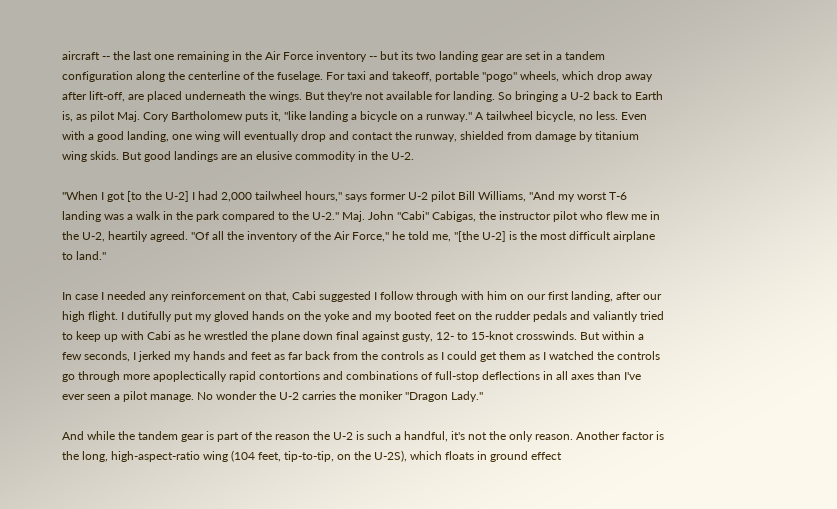aircraft -- the last one remaining in the Air Force inventory -- but its two landing gear are set in a tandem configuration along the centerline of the fuselage. For taxi and takeoff, portable "pogo" wheels, which drop away after lift-off, are placed underneath the wings. But they're not available for landing. So bringing a U-2 back to Earth is, as pilot Maj. Cory Bartholomew puts it, "like landing a bicycle on a runway." A tailwheel bicycle, no less. Even with a good landing, one wing will eventually drop and contact the runway, shielded from damage by titanium wing skids. But good landings are an elusive commodity in the U-2.

"When I got [to the U-2] I had 2,000 tailwheel hours," says former U-2 pilot Bill Williams, "And my worst T-6 landing was a walk in the park compared to the U-2." Maj. John "Cabi" Cabigas, the instructor pilot who flew me in the U-2, heartily agreed. "Of all the inventory of the Air Force," he told me, "[the U-2] is the most difficult airplane to land."

In case I needed any reinforcement on that, Cabi suggested I follow through with him on our first landing, after our high flight. I dutifully put my gloved hands on the yoke and my booted feet on the rudder pedals and valiantly tried to keep up with Cabi as he wrestled the plane down final against gusty, 12- to 15-knot crosswinds. But within a few seconds, I jerked my hands and feet as far back from the controls as I could get them as I watched the controls go through more apoplectically rapid contortions and combinations of full-stop deflections in all axes than I've ever seen a pilot manage. No wonder the U-2 carries the moniker "Dragon Lady."

And while the tandem gear is part of the reason the U-2 is such a handful, it's not the only reason. Another factor is the long, high-aspect-ratio wing (104 feet, tip-to-tip, on the U-2S), which floats in ground effect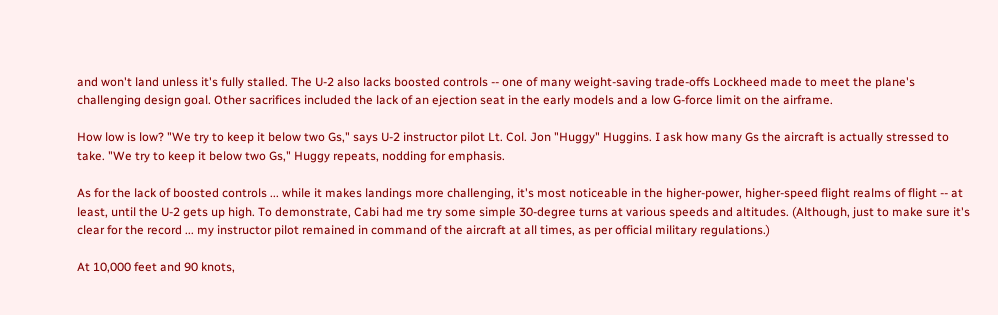and won't land unless it's fully stalled. The U-2 also lacks boosted controls -- one of many weight-saving trade-offs Lockheed made to meet the plane's challenging design goal. Other sacrifices included the lack of an ejection seat in the early models and a low G-force limit on the airframe.

How low is low? "We try to keep it below two Gs," says U-2 instructor pilot Lt. Col. Jon "Huggy" Huggins. I ask how many Gs the aircraft is actually stressed to take. "We try to keep it below two Gs," Huggy repeats, nodding for emphasis.

As for the lack of boosted controls ... while it makes landings more challenging, it's most noticeable in the higher-power, higher-speed flight realms of flight -- at least, until the U-2 gets up high. To demonstrate, Cabi had me try some simple 30-degree turns at various speeds and altitudes. (Although, just to make sure it's clear for the record ... my instructor pilot remained in command of the aircraft at all times, as per official military regulations.)

At 10,000 feet and 90 knots,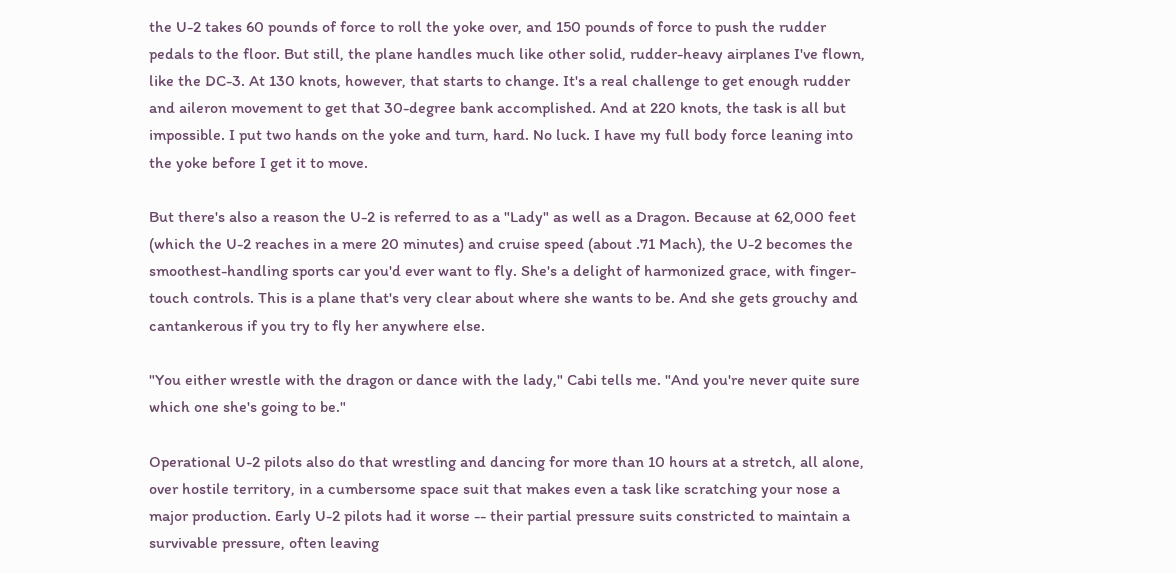the U-2 takes 60 pounds of force to roll the yoke over, and 150 pounds of force to push the rudder pedals to the floor. But still, the plane handles much like other solid, rudder-heavy airplanes I've flown, like the DC-3. At 130 knots, however, that starts to change. It's a real challenge to get enough rudder and aileron movement to get that 30-degree bank accomplished. And at 220 knots, the task is all but impossible. I put two hands on the yoke and turn, hard. No luck. I have my full body force leaning into the yoke before I get it to move.

But there's also a reason the U-2 is referred to as a "Lady" as well as a Dragon. Because at 62,000 feet (which the U-2 reaches in a mere 20 minutes) and cruise speed (about .71 Mach), the U-2 becomes the smoothest-handling sports car you'd ever want to fly. She's a delight of harmonized grace, with finger-touch controls. This is a plane that's very clear about where she wants to be. And she gets grouchy and cantankerous if you try to fly her anywhere else.

"You either wrestle with the dragon or dance with the lady," Cabi tells me. "And you're never quite sure which one she's going to be."

Operational U-2 pilots also do that wrestling and dancing for more than 10 hours at a stretch, all alone, over hostile territory, in a cumbersome space suit that makes even a task like scratching your nose a major production. Early U-2 pilots had it worse -- their partial pressure suits constricted to maintain a survivable pressure, often leaving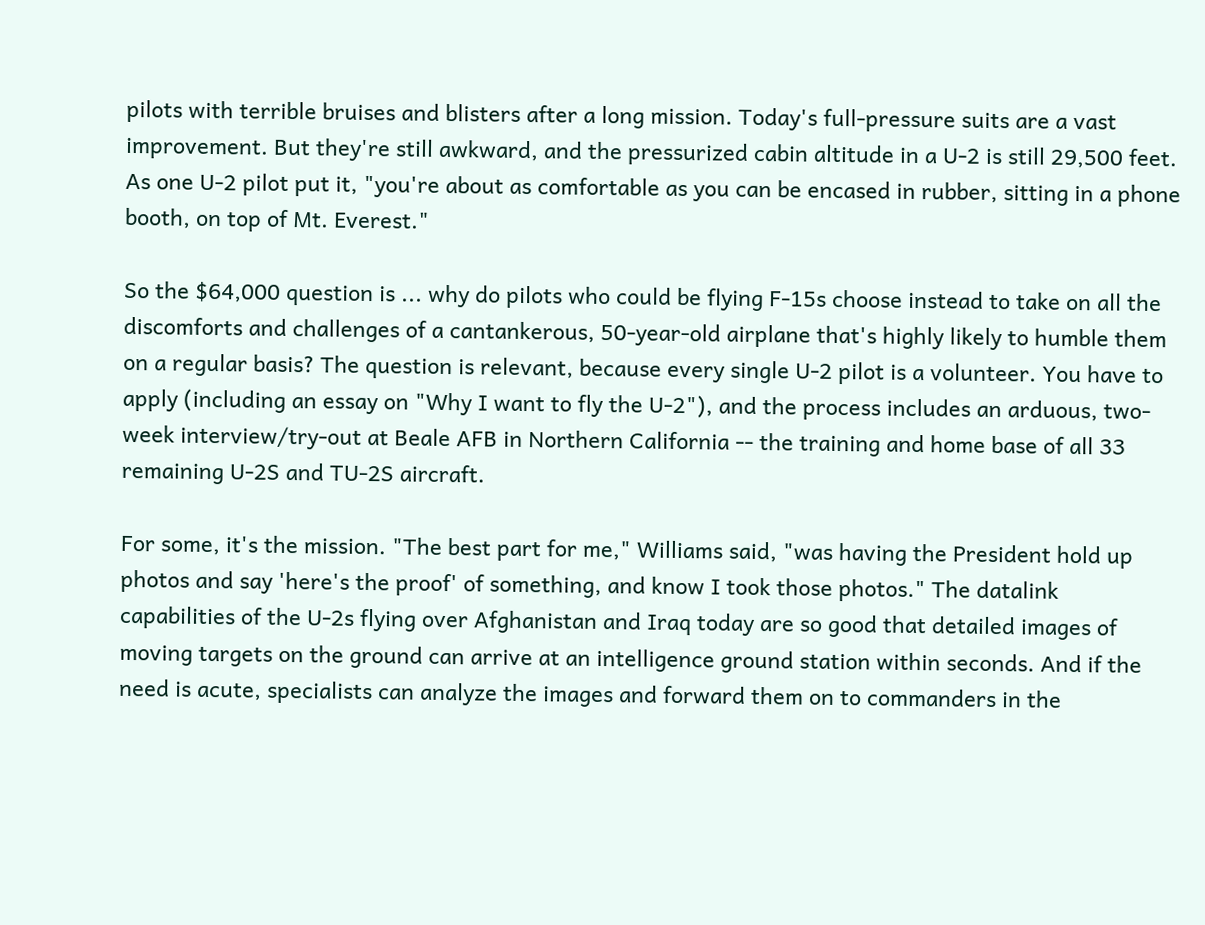pilots with terrible bruises and blisters after a long mission. Today's full-pressure suits are a vast improvement. But they're still awkward, and the pressurized cabin altitude in a U-2 is still 29,500 feet. As one U-2 pilot put it, "you're about as comfortable as you can be encased in rubber, sitting in a phone booth, on top of Mt. Everest."

So the $64,000 question is ... why do pilots who could be flying F-15s choose instead to take on all the discomforts and challenges of a cantankerous, 50-year-old airplane that's highly likely to humble them on a regular basis? The question is relevant, because every single U-2 pilot is a volunteer. You have to apply (including an essay on "Why I want to fly the U-2"), and the process includes an arduous, two-week interview/try-out at Beale AFB in Northern California -- the training and home base of all 33 remaining U-2S and TU-2S aircraft.

For some, it's the mission. "The best part for me," Williams said, "was having the President hold up photos and say 'here's the proof' of something, and know I took those photos." The datalink capabilities of the U-2s flying over Afghanistan and Iraq today are so good that detailed images of moving targets on the ground can arrive at an intelligence ground station within seconds. And if the need is acute, specialists can analyze the images and forward them on to commanders in the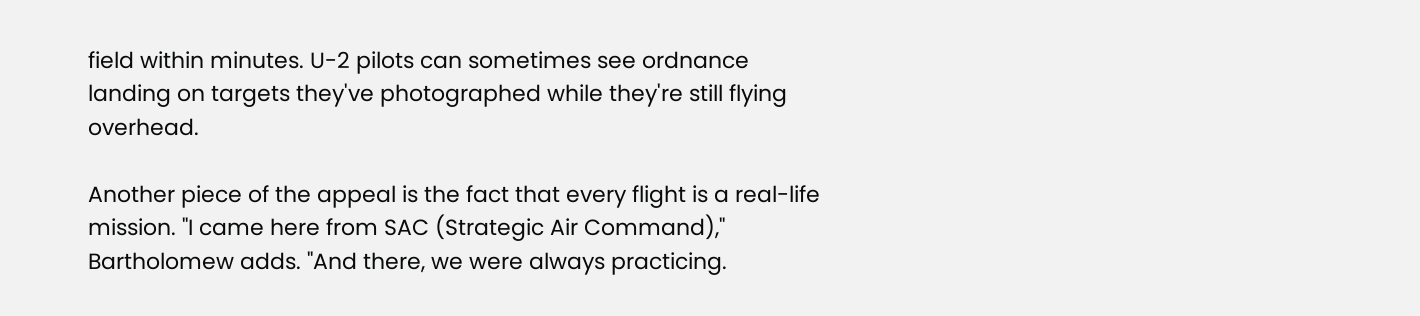field within minutes. U-2 pilots can sometimes see ordnance landing on targets they've photographed while they're still flying overhead.

Another piece of the appeal is the fact that every flight is a real-life mission. "I came here from SAC (Strategic Air Command)," Bartholomew adds. "And there, we were always practicing.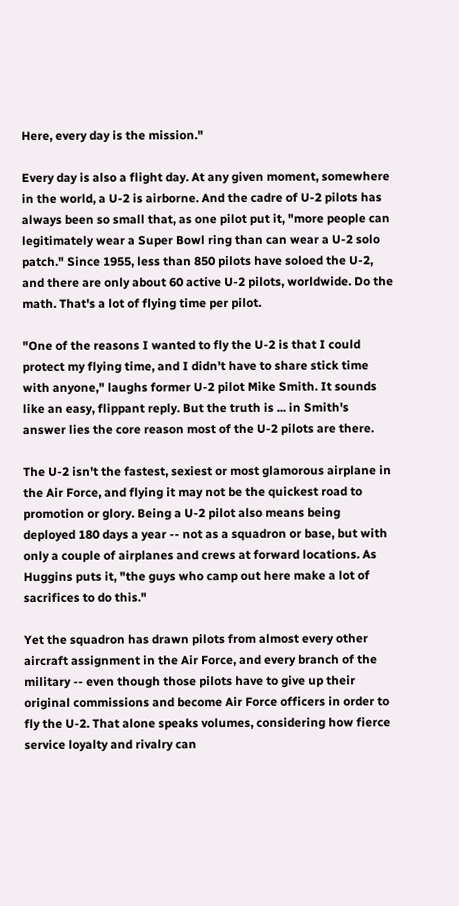Here, every day is the mission."

Every day is also a flight day. At any given moment, somewhere in the world, a U-2 is airborne. And the cadre of U-2 pilots has always been so small that, as one pilot put it, "more people can legitimately wear a Super Bowl ring than can wear a U-2 solo patch." Since 1955, less than 850 pilots have soloed the U-2, and there are only about 60 active U-2 pilots, worldwide. Do the math. That's a lot of flying time per pilot.

"One of the reasons I wanted to fly the U-2 is that I could protect my flying time, and I didn't have to share stick time with anyone," laughs former U-2 pilot Mike Smith. It sounds like an easy, flippant reply. But the truth is ... in Smith's answer lies the core reason most of the U-2 pilots are there.

The U-2 isn't the fastest, sexiest or most glamorous airplane in the Air Force, and flying it may not be the quickest road to promotion or glory. Being a U-2 pilot also means being deployed 180 days a year -- not as a squadron or base, but with only a couple of airplanes and crews at forward locations. As Huggins puts it, "the guys who camp out here make a lot of sacrifices to do this."

Yet the squadron has drawn pilots from almost every other aircraft assignment in the Air Force, and every branch of the military -- even though those pilots have to give up their original commissions and become Air Force officers in order to fly the U-2. That alone speaks volumes, considering how fierce service loyalty and rivalry can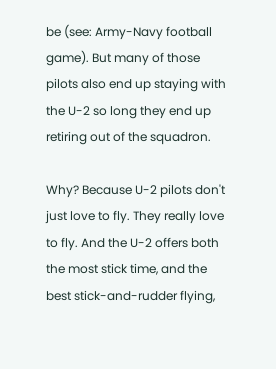be (see: Army-Navy football game). But many of those pilots also end up staying with the U-2 so long they end up retiring out of the squadron.

Why? Because U-2 pilots don't just love to fly. They really love to fly. And the U-2 offers both the most stick time, and the best stick-and-rudder flying,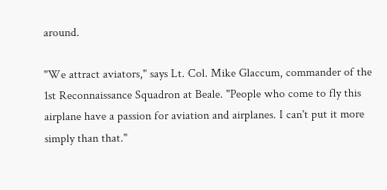around.

"We attract aviators," says Lt. Col. Mike Glaccum, commander of the 1st Reconnaissance Squadron at Beale. "People who come to fly this airplane have a passion for aviation and airplanes. I can't put it more simply than that."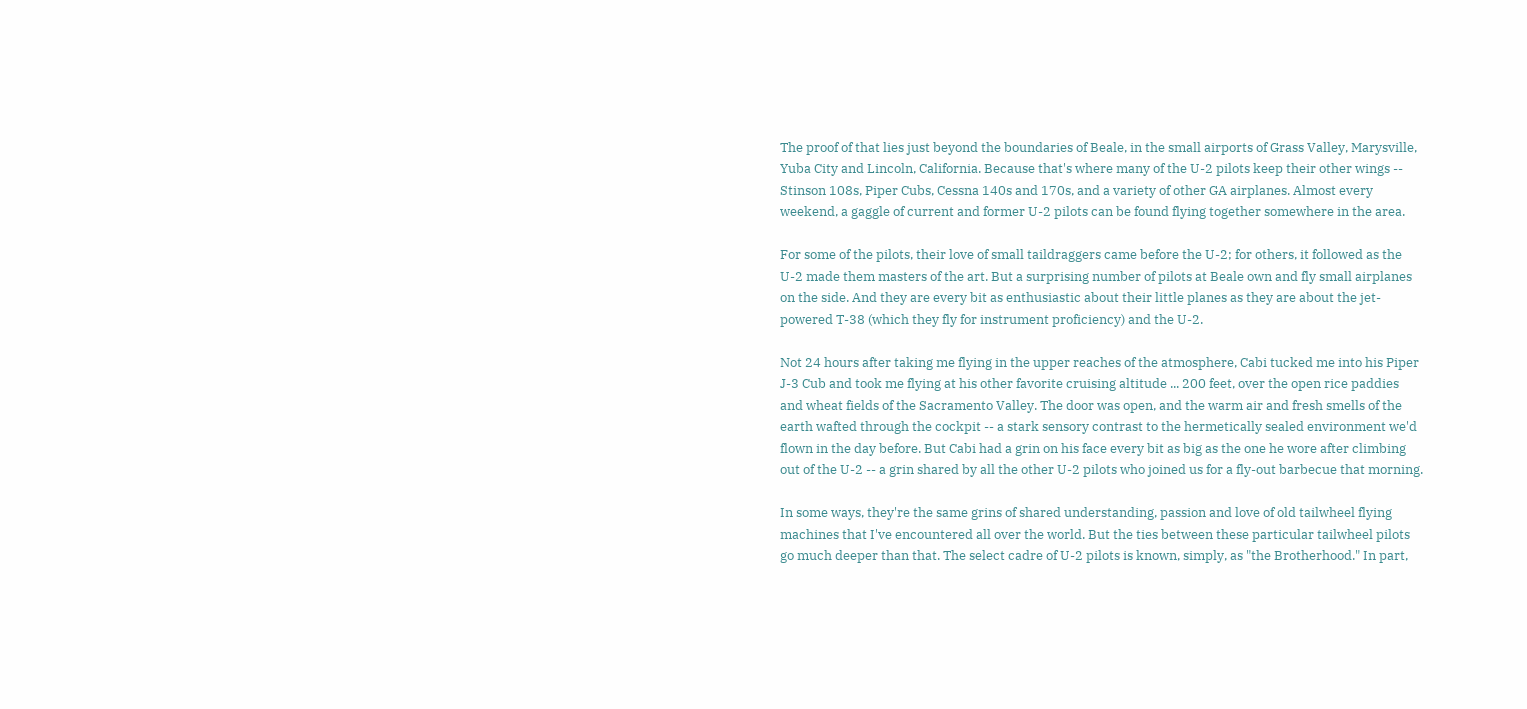The proof of that lies just beyond the boundaries of Beale, in the small airports of Grass Valley, Marysville, Yuba City and Lincoln, California. Because that's where many of the U-2 pilots keep their other wings -- Stinson 108s, Piper Cubs, Cessna 140s and 170s, and a variety of other GA airplanes. Almost every weekend, a gaggle of current and former U-2 pilots can be found flying together somewhere in the area.

For some of the pilots, their love of small taildraggers came before the U-2; for others, it followed as the U-2 made them masters of the art. But a surprising number of pilots at Beale own and fly small airplanes on the side. And they are every bit as enthusiastic about their little planes as they are about the jet-powered T-38 (which they fly for instrument proficiency) and the U-2.

Not 24 hours after taking me flying in the upper reaches of the atmosphere, Cabi tucked me into his Piper J-3 Cub and took me flying at his other favorite cruising altitude ... 200 feet, over the open rice paddies and wheat fields of the Sacramento Valley. The door was open, and the warm air and fresh smells of the earth wafted through the cockpit -- a stark sensory contrast to the hermetically sealed environment we'd flown in the day before. But Cabi had a grin on his face every bit as big as the one he wore after climbing out of the U-2 -- a grin shared by all the other U-2 pilots who joined us for a fly-out barbecue that morning.

In some ways, they're the same grins of shared understanding, passion and love of old tailwheel flying machines that I've encountered all over the world. But the ties between these particular tailwheel pilots go much deeper than that. The select cadre of U-2 pilots is known, simply, as "the Brotherhood." In part,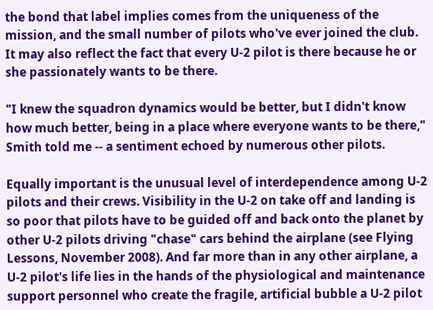the bond that label implies comes from the uniqueness of the mission, and the small number of pilots who've ever joined the club. It may also reflect the fact that every U-2 pilot is there because he or she passionately wants to be there.

"I knew the squadron dynamics would be better, but I didn't know how much better, being in a place where everyone wants to be there," Smith told me -- a sentiment echoed by numerous other pilots.

Equally important is the unusual level of interdependence among U-2 pilots and their crews. Visibility in the U-2 on take off and landing is so poor that pilots have to be guided off and back onto the planet by other U-2 pilots driving "chase" cars behind the airplane (see Flying Lessons, November 2008). And far more than in any other airplane, a U-2 pilot's life lies in the hands of the physiological and maintenance support personnel who create the fragile, artificial bubble a U-2 pilot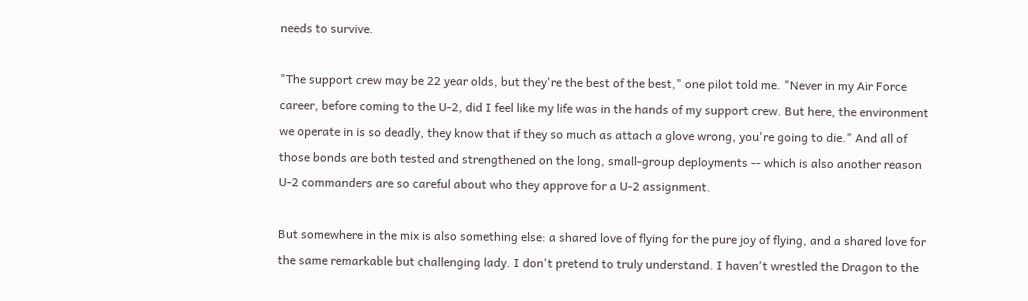needs to survive.

"The support crew may be 22 year olds, but they're the best of the best," one pilot told me. "Never in my Air Force career, before coming to the U-2, did I feel like my life was in the hands of my support crew. But here, the environment we operate in is so deadly, they know that if they so much as attach a glove wrong, you're going to die." And all of those bonds are both tested and strengthened on the long, small-group deployments -- which is also another reason U-2 commanders are so careful about who they approve for a U-2 assignment.

But somewhere in the mix is also something else: a shared love of flying for the pure joy of flying, and a shared love for the same remarkable but challenging lady. I don't pretend to truly understand. I haven't wrestled the Dragon to the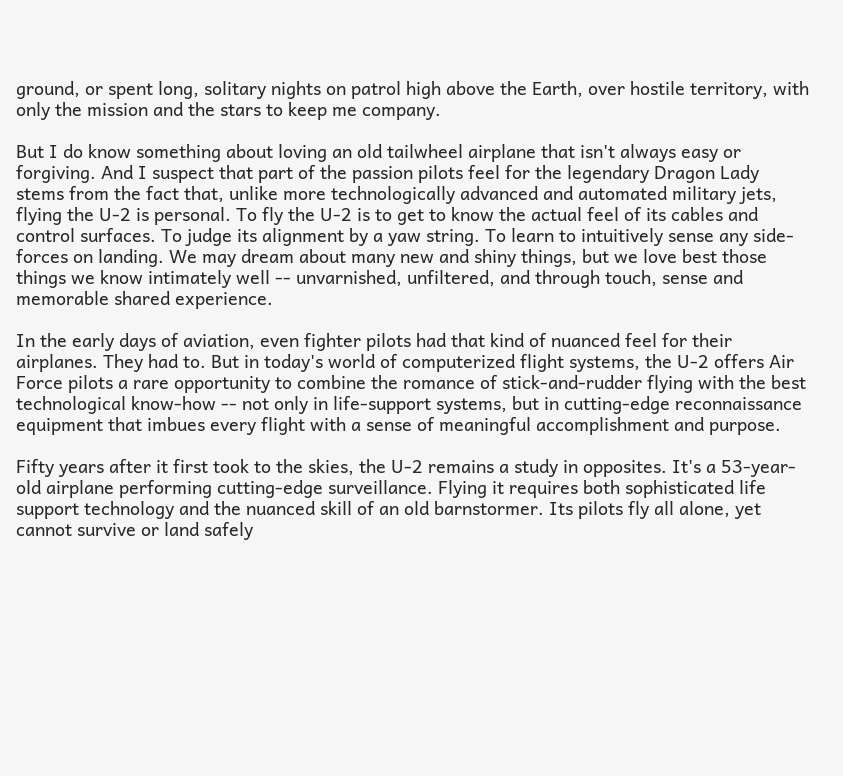ground, or spent long, solitary nights on patrol high above the Earth, over hostile territory, with only the mission and the stars to keep me company.

But I do know something about loving an old tailwheel airplane that isn't always easy or forgiving. And I suspect that part of the passion pilots feel for the legendary Dragon Lady stems from the fact that, unlike more technologically advanced and automated military jets, flying the U-2 is personal. To fly the U-2 is to get to know the actual feel of its cables and control surfaces. To judge its alignment by a yaw string. To learn to intuitively sense any side-forces on landing. We may dream about many new and shiny things, but we love best those things we know intimately well -- unvarnished, unfiltered, and through touch, sense and memorable shared experience.

In the early days of aviation, even fighter pilots had that kind of nuanced feel for their airplanes. They had to. But in today's world of computerized flight systems, the U-2 offers Air Force pilots a rare opportunity to combine the romance of stick-and-rudder flying with the best technological know-how -- not only in life-support systems, but in cutting-edge reconnaissance equipment that imbues every flight with a sense of meaningful accomplishment and purpose.

Fifty years after it first took to the skies, the U-2 remains a study in opposites. It's a 53-year-old airplane performing cutting-edge surveillance. Flying it requires both sophisticated life support technology and the nuanced skill of an old barnstormer. Its pilots fly all alone, yet cannot survive or land safely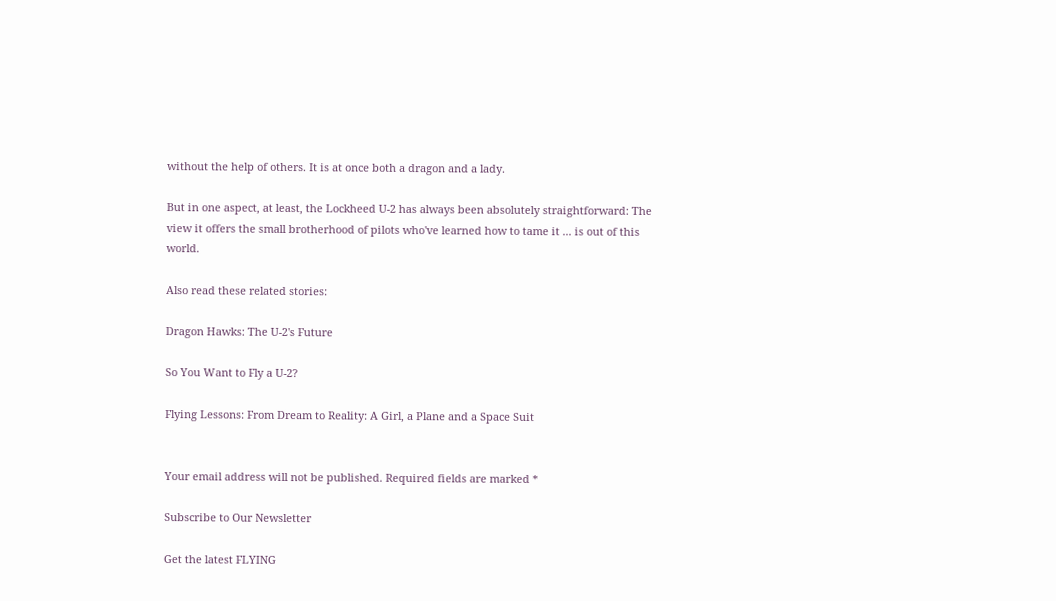without the help of others. It is at once both a dragon and a lady.

But in one aspect, at least, the Lockheed U-2 has always been absolutely straightforward: The view it offers the small brotherhood of pilots who've learned how to tame it ... is out of this world.

Also read these related stories:

Dragon Hawks: The U-2's Future

So You Want to Fly a U-2?

Flying Lessons: From Dream to Reality: A Girl, a Plane and a Space Suit


Your email address will not be published. Required fields are marked *

Subscribe to Our Newsletter

Get the latest FLYING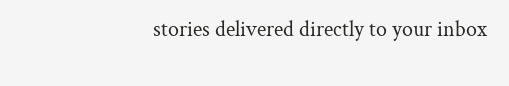stories delivered directly to your inbox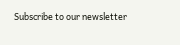Subscribe to our newsletter